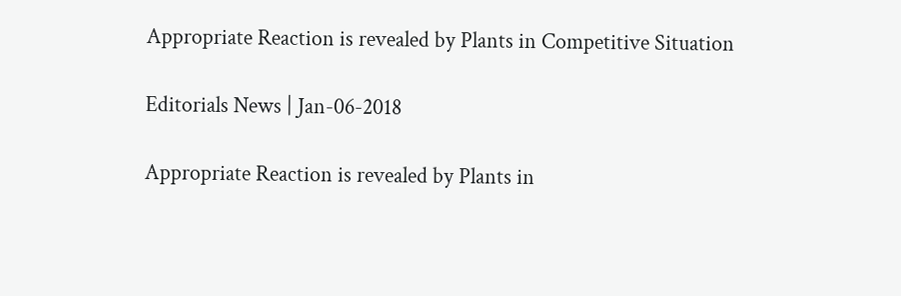Appropriate Reaction is revealed by Plants in Competitive Situation

Editorials News | Jan-06-2018

Appropriate Reaction is revealed by Plants in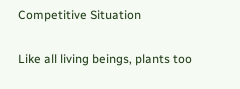Competitive Situation

Like all living beings, plants too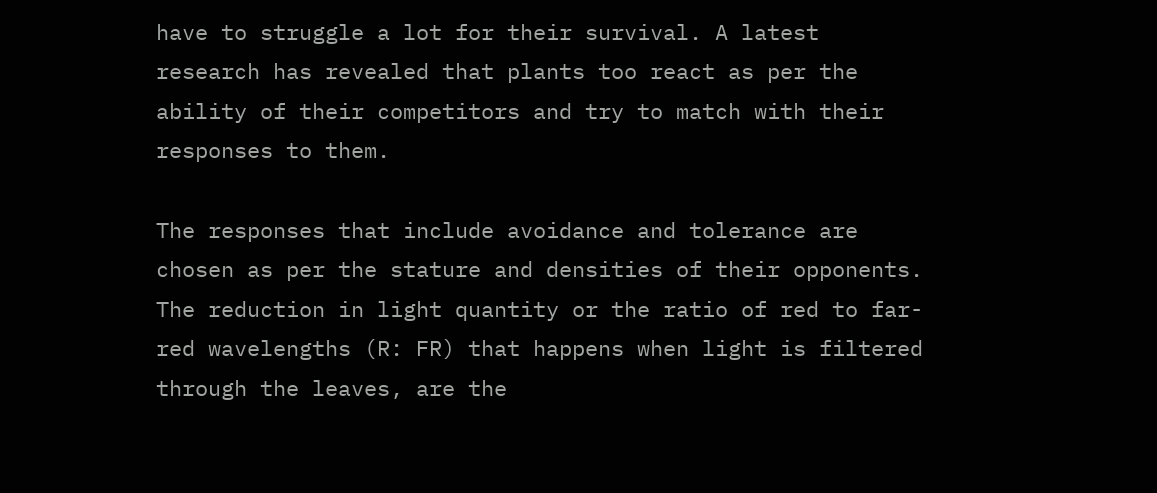have to struggle a lot for their survival. A latest research has revealed that plants too react as per the ability of their competitors and try to match with their responses to them.

The responses that include avoidance and tolerance are chosen as per the stature and densities of their opponents. The reduction in light quantity or the ratio of red to far-red wavelengths (R: FR) that happens when light is filtered through the leaves, are the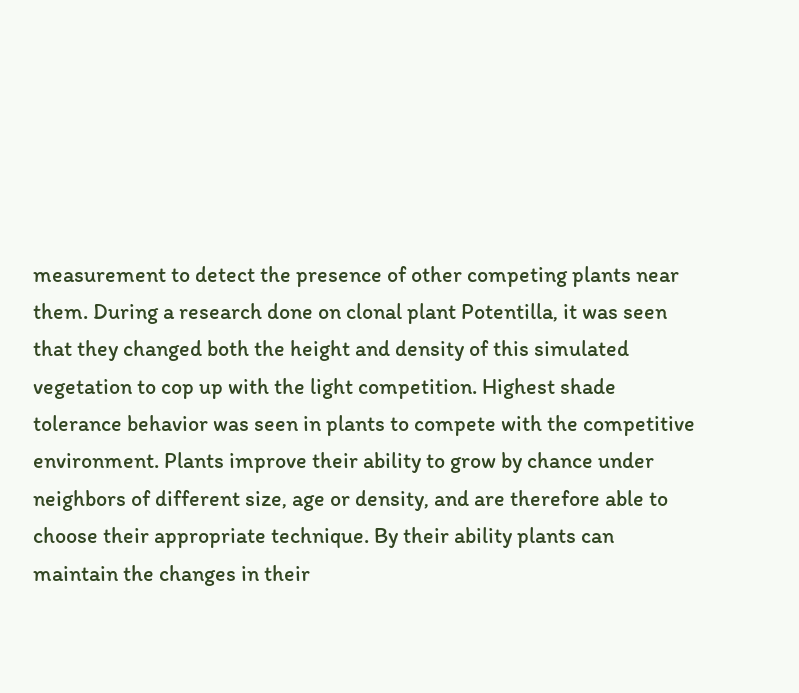measurement to detect the presence of other competing plants near them. During a research done on clonal plant Potentilla, it was seen that they changed both the height and density of this simulated vegetation to cop up with the light competition. Highest shade tolerance behavior was seen in plants to compete with the competitive environment. Plants improve their ability to grow by chance under neighbors of different size, age or density, and are therefore able to choose their appropriate technique. By their ability plants can maintain the changes in their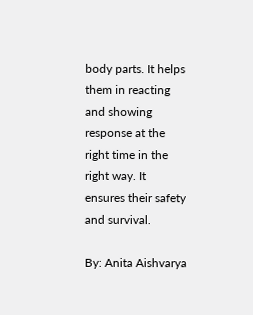body parts. It helps them in reacting and showing response at the right time in the right way. It ensures their safety and survival.

By: Anita Aishvarya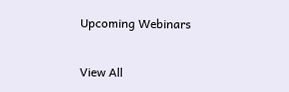Upcoming Webinars

View All